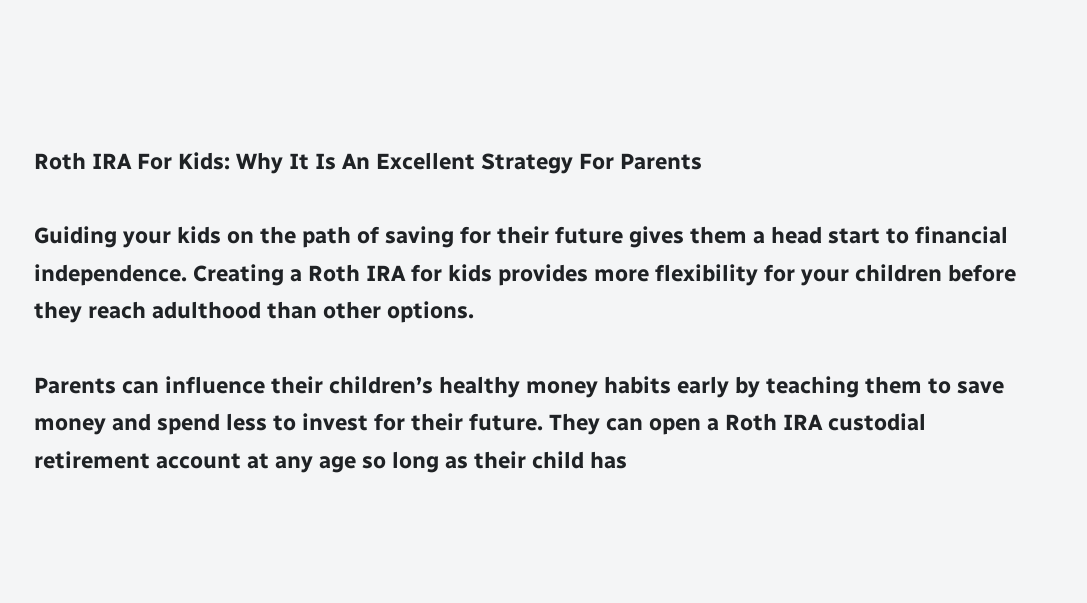Roth IRA For Kids: Why It Is An Excellent Strategy For Parents

Guiding your kids on the path of saving for their future gives them a head start to financial independence. Creating a Roth IRA for kids provides more flexibility for your children before they reach adulthood than other options.

Parents can influence their children’s healthy money habits early by teaching them to save money and spend less to invest for their future. They can open a Roth IRA custodial retirement account at any age so long as their child has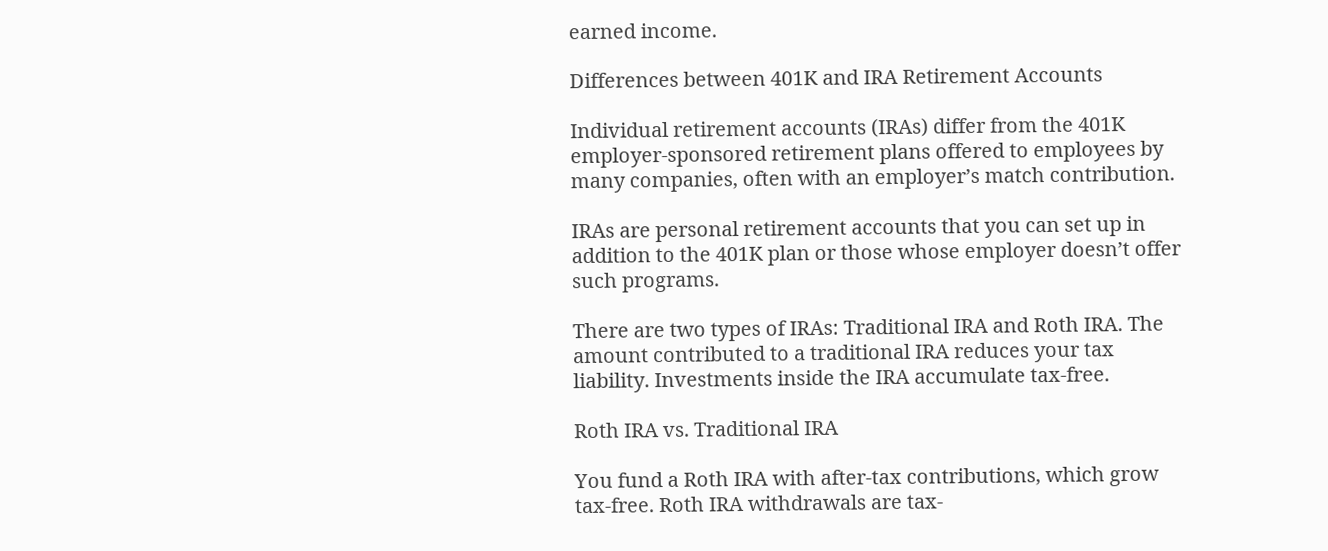earned income.

Differences between 401K and IRA Retirement Accounts

Individual retirement accounts (IRAs) differ from the 401K employer-sponsored retirement plans offered to employees by many companies, often with an employer’s match contribution.

IRAs are personal retirement accounts that you can set up in addition to the 401K plan or those whose employer doesn’t offer such programs.

There are two types of IRAs: Traditional IRA and Roth IRA. The amount contributed to a traditional IRA reduces your tax liability. Investments inside the IRA accumulate tax-free.

Roth IRA vs. Traditional IRA

You fund a Roth IRA with after-tax contributions, which grow tax-free. Roth IRA withdrawals are tax-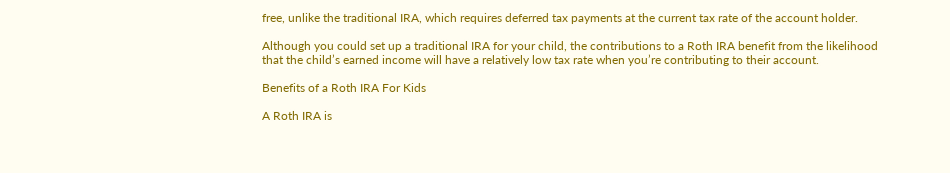free, unlike the traditional IRA, which requires deferred tax payments at the current tax rate of the account holder.

Although you could set up a traditional IRA for your child, the contributions to a Roth IRA benefit from the likelihood that the child’s earned income will have a relatively low tax rate when you’re contributing to their account.

Benefits of a Roth IRA For Kids

A Roth IRA is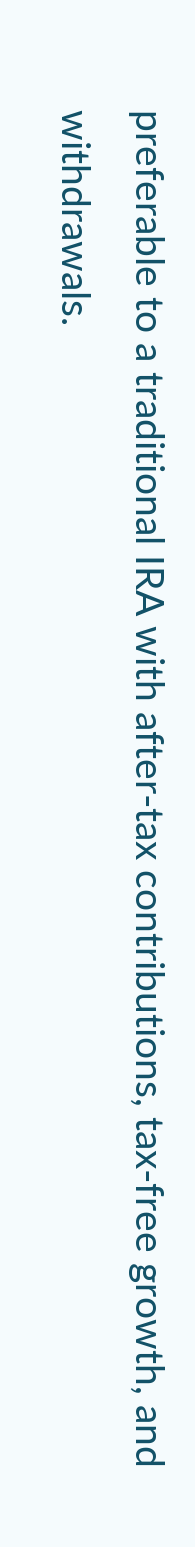preferable to a traditional IRA with after-tax contributions, tax-free growth, and withdrawals.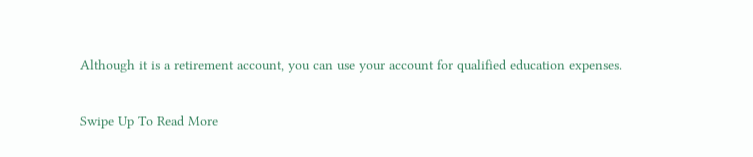Although it is a retirement account, you can use your account for qualified education expenses.

Swipe Up To Read More